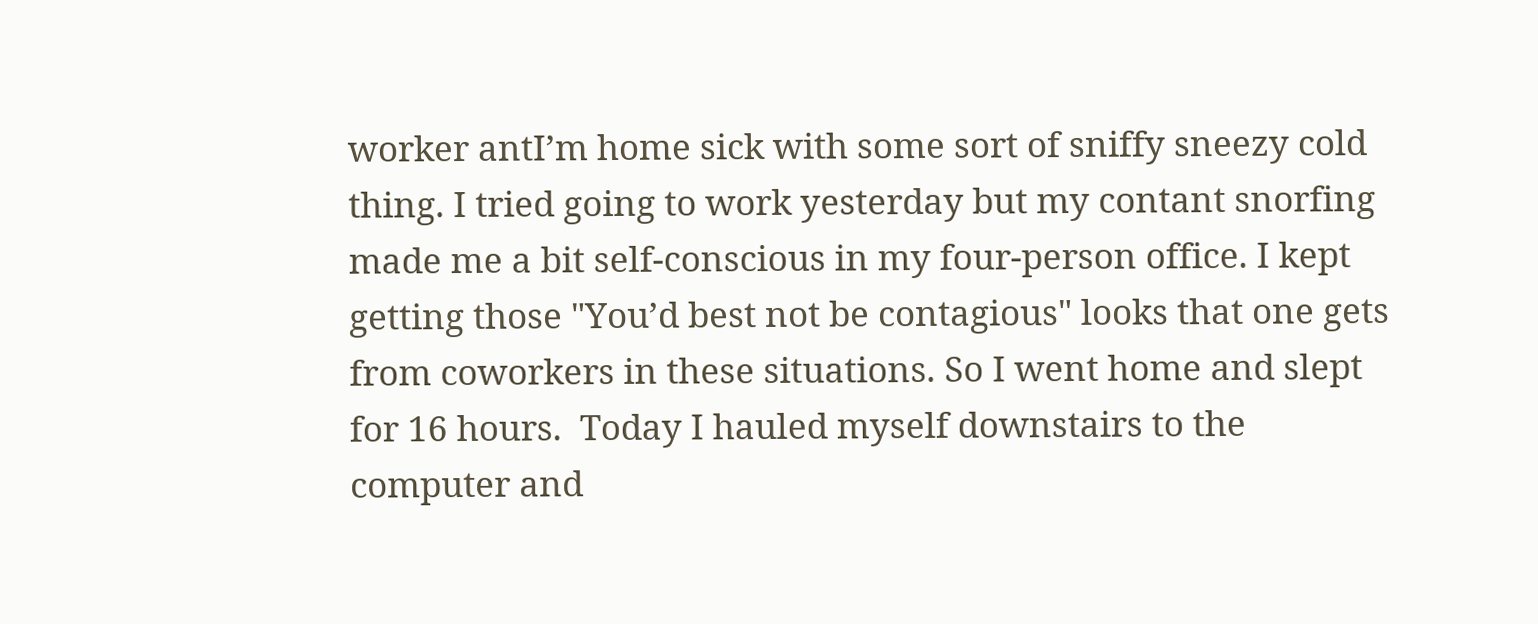worker antI’m home sick with some sort of sniffy sneezy cold thing. I tried going to work yesterday but my contant snorfing made me a bit self-conscious in my four-person office. I kept getting those "You’d best not be contagious" looks that one gets from coworkers in these situations. So I went home and slept for 16 hours.  Today I hauled myself downstairs to the computer and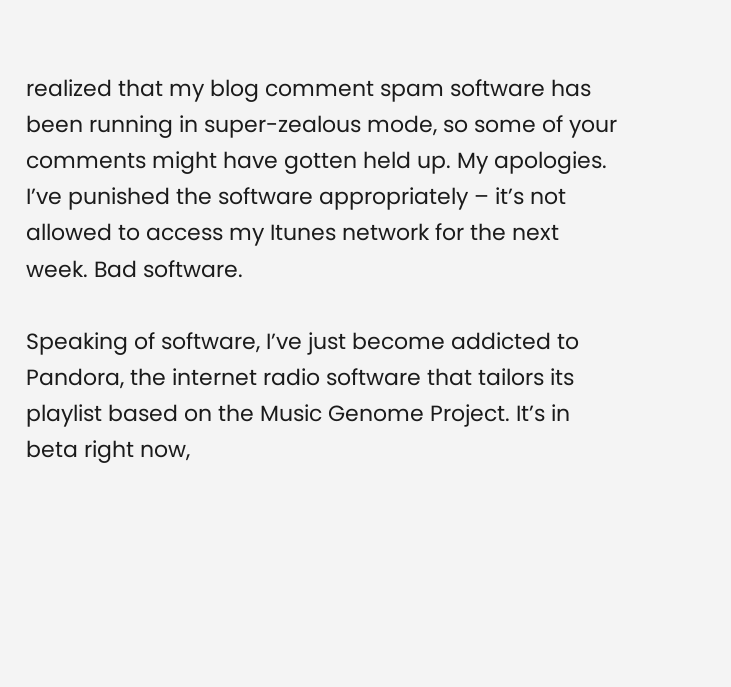realized that my blog comment spam software has been running in super-zealous mode, so some of your comments might have gotten held up. My apologies. I’ve punished the software appropriately – it’s not allowed to access my Itunes network for the next week. Bad software.

Speaking of software, I’ve just become addicted to Pandora, the internet radio software that tailors its playlist based on the Music Genome Project. It’s in beta right now,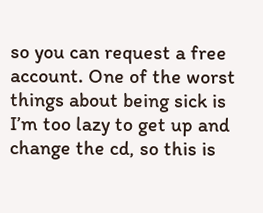so you can request a free account. One of the worst things about being sick is I’m too lazy to get up and change the cd, so this is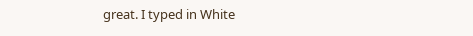great. I typed in White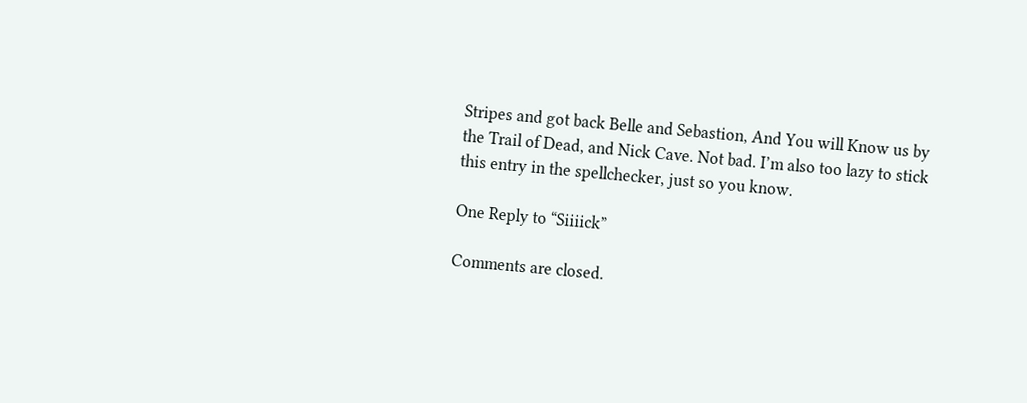Stripes and got back Belle and Sebastion, And You will Know us by the Trail of Dead, and Nick Cave. Not bad. I’m also too lazy to stick this entry in the spellchecker, just so you know.

One Reply to “Siiiick”

Comments are closed.